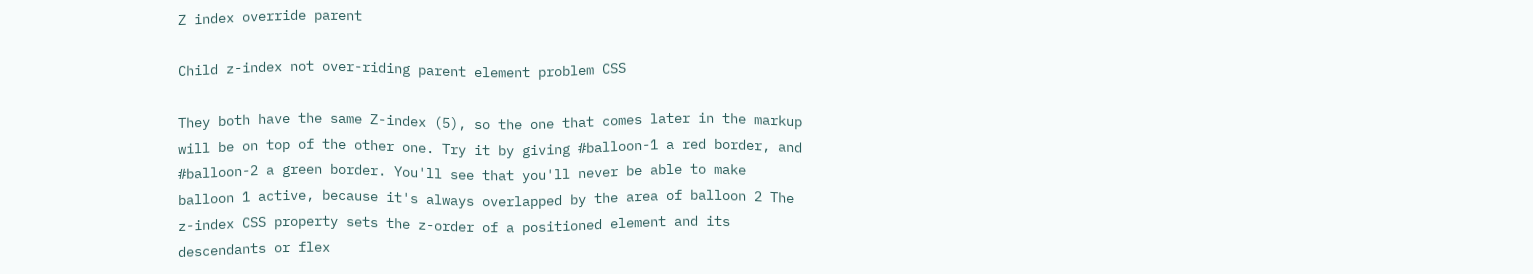Z index override parent

Child z-index not over-riding parent element problem CSS

They both have the same Z-index (5), so the one that comes later in the markup will be on top of the other one. Try it by giving #balloon-1 a red border, and #balloon-2 a green border. You'll see that you'll never be able to make balloon 1 active, because it's always overlapped by the area of balloon 2 The z-index CSS property sets the z-order of a positioned element and its descendants or flex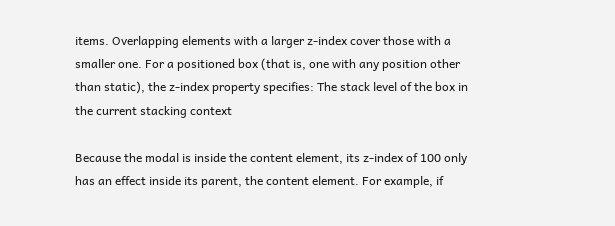items. Overlapping elements with a larger z-index cover those with a smaller one. For a positioned box (that is, one with any position other than static), the z-index property specifies: The stack level of the box in the current stacking context

Because the modal is inside the content element, its z-index of 100 only has an effect inside its parent, the content element. For example, if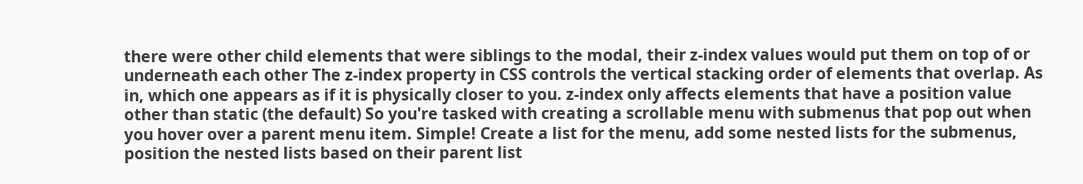there were other child elements that were siblings to the modal, their z-index values would put them on top of or underneath each other The z-index property in CSS controls the vertical stacking order of elements that overlap. As in, which one appears as if it is physically closer to you. z-index only affects elements that have a position value other than static (the default) So you're tasked with creating a scrollable menu with submenus that pop out when you hover over a parent menu item. Simple! Create a list for the menu, add some nested lists for the submenus, position the nested lists based on their parent list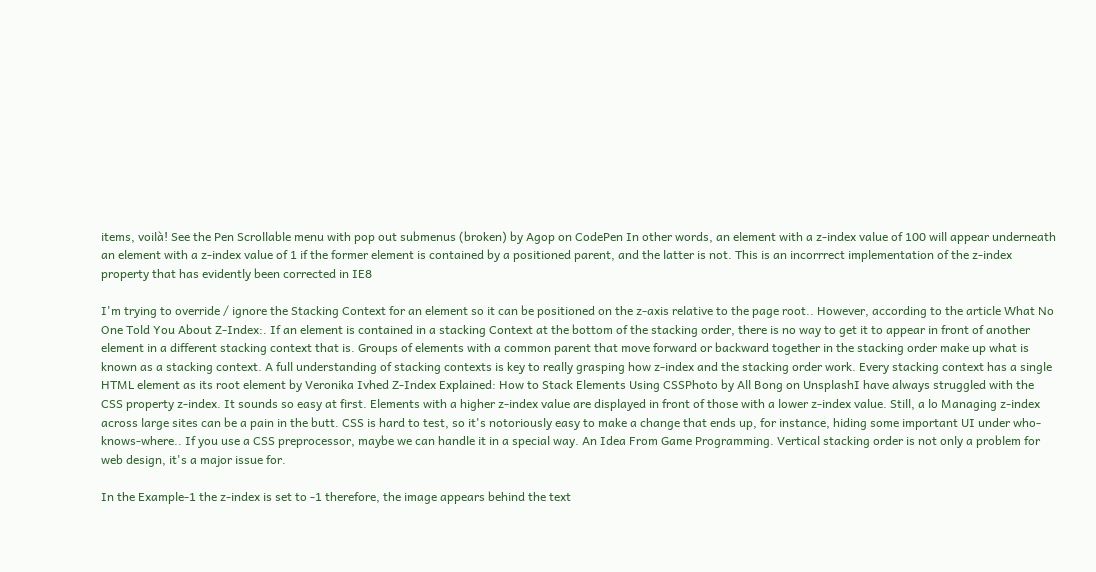items, voilà! See the Pen Scrollable menu with pop out submenus (broken) by Agop on CodePen In other words, an element with a z-index value of 100 will appear underneath an element with a z-index value of 1 if the former element is contained by a positioned parent, and the latter is not. This is an incorrrect implementation of the z-index property that has evidently been corrected in IE8

I'm trying to override / ignore the Stacking Context for an element so it can be positioned on the z-axis relative to the page root.. However, according to the article What No One Told You About Z-Index:. If an element is contained in a stacking Context at the bottom of the stacking order, there is no way to get it to appear in front of another element in a different stacking context that is. Groups of elements with a common parent that move forward or backward together in the stacking order make up what is known as a stacking context. A full understanding of stacking contexts is key to really grasping how z-index and the stacking order work. Every stacking context has a single HTML element as its root element by Veronika Ivhed Z-Index Explained: How to Stack Elements Using CSSPhoto by All Bong on UnsplashI have always struggled with the CSS property z-index. It sounds so easy at first. Elements with a higher z-index value are displayed in front of those with a lower z-index value. Still, a lo Managing z-index across large sites can be a pain in the butt. CSS is hard to test, so it's notoriously easy to make a change that ends up, for instance, hiding some important UI under who-knows-where.. If you use a CSS preprocessor, maybe we can handle it in a special way. An Idea From Game Programming. Vertical stacking order is not only a problem for web design, it's a major issue for.

In the Example-1 the z-index is set to -1 therefore, the image appears behind the text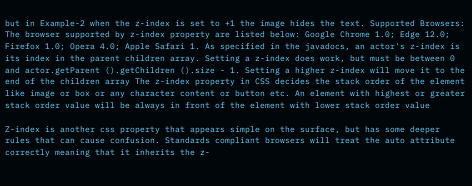but in Example-2 when the z-index is set to +1 the image hides the text. Supported Browsers: The browser supported by z-index property are listed below: Google Chrome 1.0; Edge 12.0; Firefox 1.0; Opera 4.0; Apple Safari 1. As specified in the javadocs, an actor's z-index is its index in the parent children array. Setting a z-index does work, but must be between 0 and actor.getParent ().getChildren ().size - 1. Setting a higher z-index will move it to the end of the children array The z-index property in CSS decides the stack order of the element like image or box or any character content or button etc. An element with highest or greater stack order value will be always in front of the element with lower stack order value

Z-index is another css property that appears simple on the surface, but has some deeper rules that can cause confusion. Standards compliant browsers will treat the auto attribute correctly meaning that it inherits the z-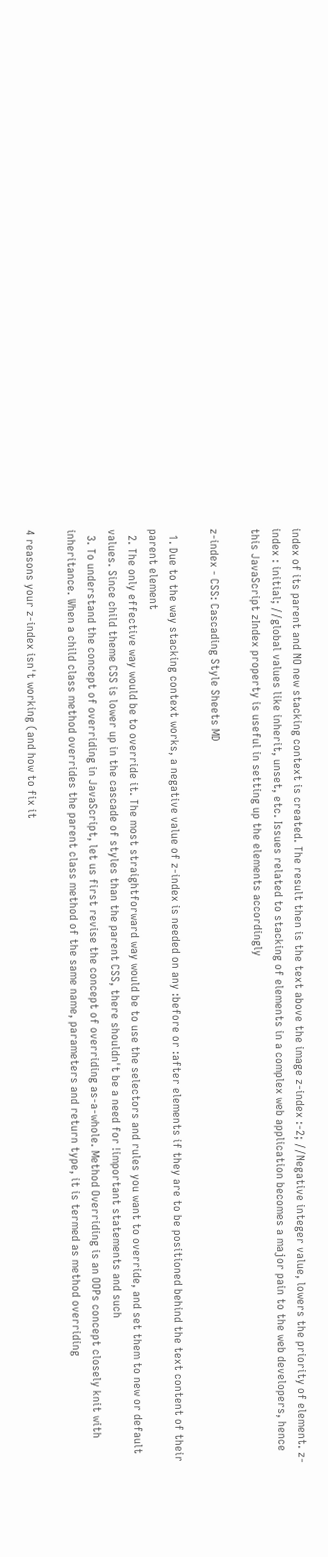index of its parent and NO new stacking context is created. The result then is the text above the image z-index :-2; //Negative integer value, lowers the priority of element. z-index : initial; //global values like inherit, unset, etc. Issues related to stacking of elements in a complex web application becomes a major pain to the web developers, hence this JavaScript zIndex property is useful in setting up the elements accordingly

z-index - CSS: Cascading Style Sheets MD

  1. Due to the way stacking context works, a negative value of z-index is needed on any :before or :after elements if they are to be positioned behind the text content of their parent element
  2. The only effective way would be to override it. The most straightforward way would be to use the selectors and rules you want to override, and set them to new or default values. Since child theme CSS is lower up in the cascade of styles than the parent CSS, there shouldn't be a need for !important statements and such
  3. To understand the concept of overriding in JavaScript, let us first revise the concept of overriding as-a-whole. Method Overriding is an OOPs concept closely knit with inheritance. When a child class method overrides the parent class method of the same name, parameters and return type, it is termed as method overriding

4 reasons your z-index isn't working (and how to fix it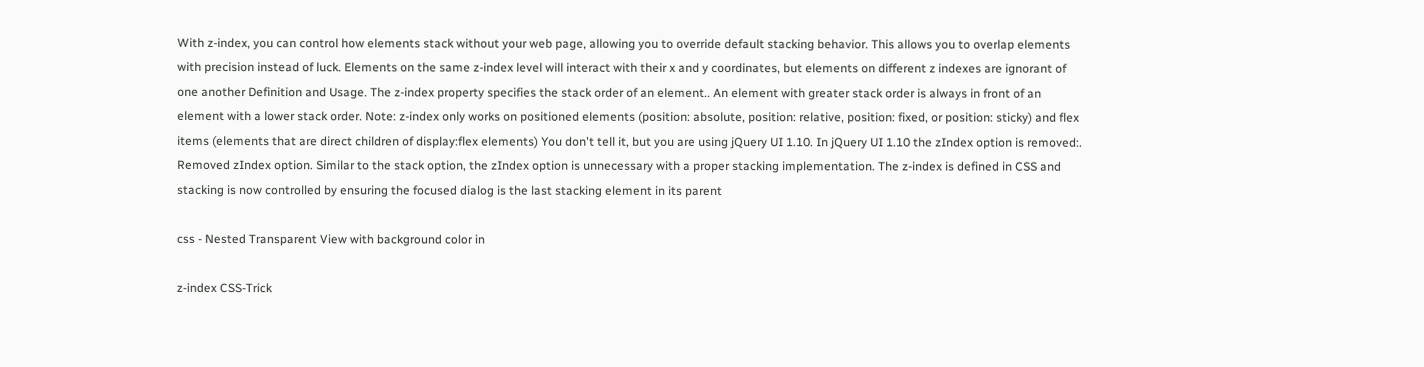With z-index, you can control how elements stack without your web page, allowing you to override default stacking behavior. This allows you to overlap elements with precision instead of luck. Elements on the same z-index level will interact with their x and y coordinates, but elements on different z indexes are ignorant of one another Definition and Usage. The z-index property specifies the stack order of an element.. An element with greater stack order is always in front of an element with a lower stack order. Note: z-index only works on positioned elements (position: absolute, position: relative, position: fixed, or position: sticky) and flex items (elements that are direct children of display:flex elements) You don't tell it, but you are using jQuery UI 1.10. In jQuery UI 1.10 the zIndex option is removed:. Removed zIndex option. Similar to the stack option, the zIndex option is unnecessary with a proper stacking implementation. The z-index is defined in CSS and stacking is now controlled by ensuring the focused dialog is the last stacking element in its parent

css - Nested Transparent View with background color in

z-index CSS-Trick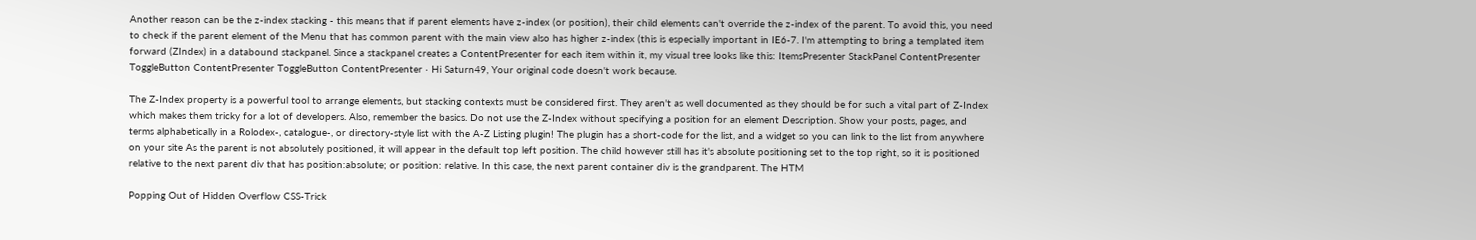Another reason can be the z-index stacking - this means that if parent elements have z-index (or position), their child elements can't override the z-index of the parent. To avoid this, you need to check if the parent element of the Menu that has common parent with the main view also has higher z-index (this is especially important in IE6-7. I'm attempting to bring a templated item forward (ZIndex) in a databound stackpanel. Since a stackpanel creates a ContentPresenter for each item within it, my visual tree looks like this: ItemsPresenter StackPanel ContentPresenter ToggleButton ContentPresenter ToggleButton ContentPresenter · Hi Saturn49, Your original code doesn't work because.

The Z-Index property is a powerful tool to arrange elements, but stacking contexts must be considered first. They aren't as well documented as they should be for such a vital part of Z-Index which makes them tricky for a lot of developers. Also, remember the basics. Do not use the Z-Index without specifying a position for an element Description. Show your posts, pages, and terms alphabetically in a Rolodex-, catalogue-, or directory-style list with the A-Z Listing plugin! The plugin has a short-code for the list, and a widget so you can link to the list from anywhere on your site As the parent is not absolutely positioned, it will appear in the default top left position. The child however still has it's absolute positioning set to the top right, so it is positioned relative to the next parent div that has position:absolute; or position: relative. In this case, the next parent container div is the grandparent. The HTM

Popping Out of Hidden Overflow CSS-Trick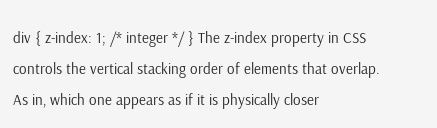div { z-index: 1; /* integer */ } The z-index property in CSS controls the vertical stacking order of elements that overlap. As in, which one appears as if it is physically closer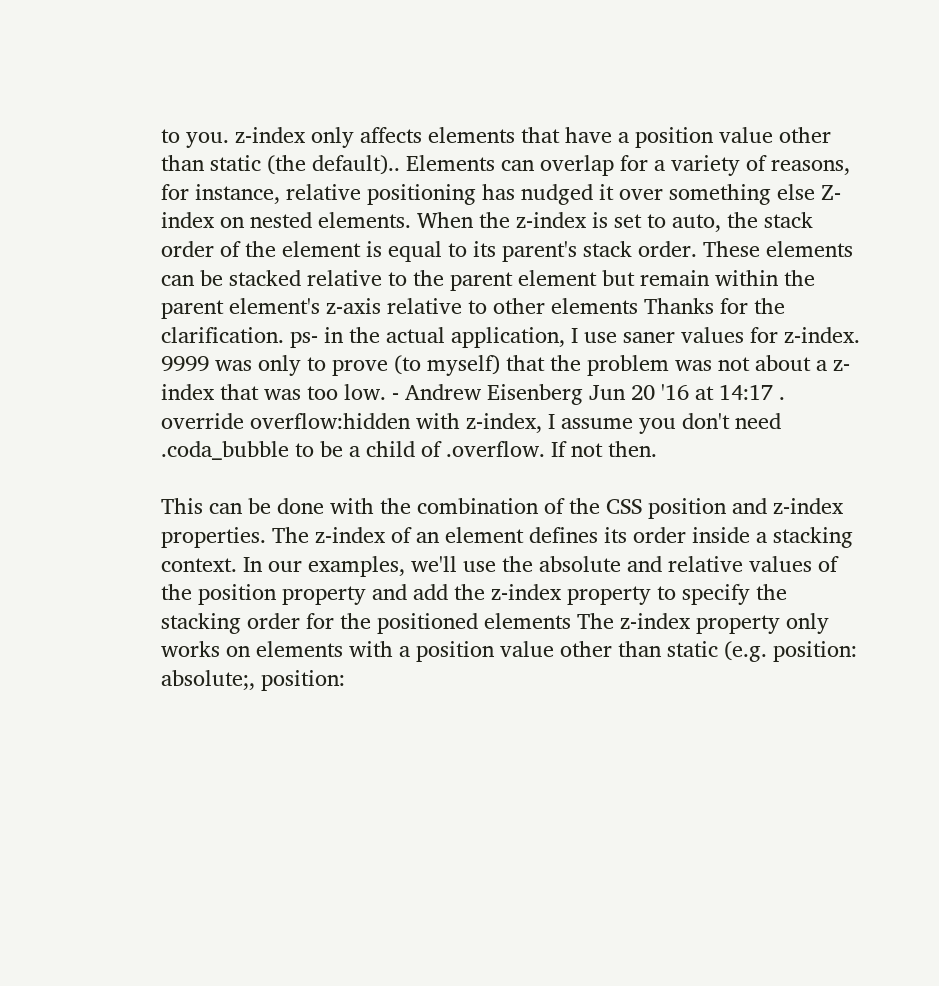to you. z-index only affects elements that have a position value other than static (the default).. Elements can overlap for a variety of reasons, for instance, relative positioning has nudged it over something else Z-index on nested elements. When the z-index is set to auto, the stack order of the element is equal to its parent's stack order. These elements can be stacked relative to the parent element but remain within the parent element's z-axis relative to other elements Thanks for the clarification. ps- in the actual application, I use saner values for z-index. 9999 was only to prove (to myself) that the problem was not about a z-index that was too low. - Andrew Eisenberg Jun 20 '16 at 14:17 . override overflow:hidden with z-index, I assume you don't need .coda_bubble to be a child of .overflow. If not then.

This can be done with the combination of the CSS position and z-index properties. The z-index of an element defines its order inside a stacking context. In our examples, we'll use the absolute and relative values of the position property and add the z-index property to specify the stacking order for the positioned elements The z-index property only works on elements with a position value other than static (e.g. position: absolute;, position: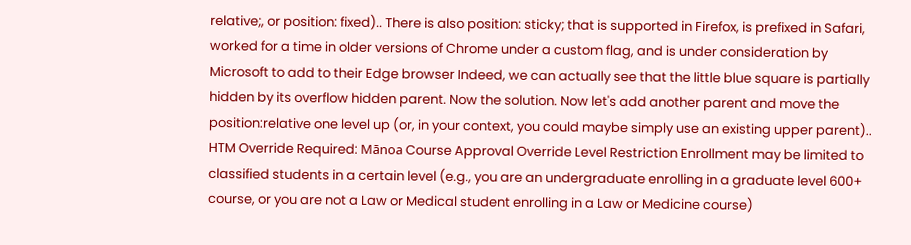relative;, or position: fixed).. There is also position: sticky; that is supported in Firefox, is prefixed in Safari, worked for a time in older versions of Chrome under a custom flag, and is under consideration by Microsoft to add to their Edge browser Indeed, we can actually see that the little blue square is partially hidden by its overflow hidden parent. Now the solution. Now let's add another parent and move the position:relative one level up (or, in your context, you could maybe simply use an existing upper parent).. HTM Override Required: Mānoa Course Approval Override Level Restriction Enrollment may be limited to classified students in a certain level (e.g., you are an undergraduate enrolling in a graduate level 600+ course, or you are not a Law or Medical student enrolling in a Law or Medicine course)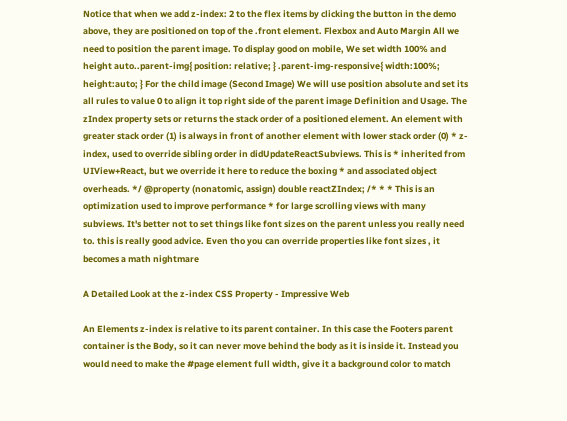Notice that when we add z-index: 2 to the flex items by clicking the button in the demo above, they are positioned on top of the .front element. Flexbox and Auto Margin All we need to position the parent image. To display good on mobile, We set width 100% and height auto..parent-img{ position: relative; } .parent-img-responsive{ width:100%; height:auto; } For the child image (Second Image) We will use position absolute and set its all rules to value 0 to align it top right side of the parent image Definition and Usage. The zIndex property sets or returns the stack order of a positioned element. An element with greater stack order (1) is always in front of another element with lower stack order (0) * z-index, used to override sibling order in didUpdateReactSubviews. This is * inherited from UIView+React, but we override it here to reduce the boxing * and associated object overheads. */ @property (nonatomic, assign) double reactZIndex; /* * * This is an optimization used to improve performance * for large scrolling views with many subviews. It's better not to set things like font sizes on the parent unless you really need to. this is really good advice. Even tho you can override properties like font sizes , it becomes a math nightmare

A Detailed Look at the z-index CSS Property - Impressive Web

An Elements z-index is relative to its parent container. In this case the Footers parent container is the Body, so it can never move behind the body as it is inside it. Instead you would need to make the #page element full width, give it a background color to match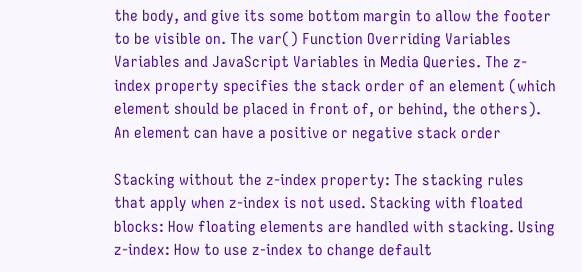the body, and give its some bottom margin to allow the footer to be visible on. The var() Function Overriding Variables Variables and JavaScript Variables in Media Queries. The z-index property specifies the stack order of an element (which element should be placed in front of, or behind, the others). An element can have a positive or negative stack order

Stacking without the z-index property: The stacking rules that apply when z-index is not used. Stacking with floated blocks: How floating elements are handled with stacking. Using z-index: How to use z-index to change default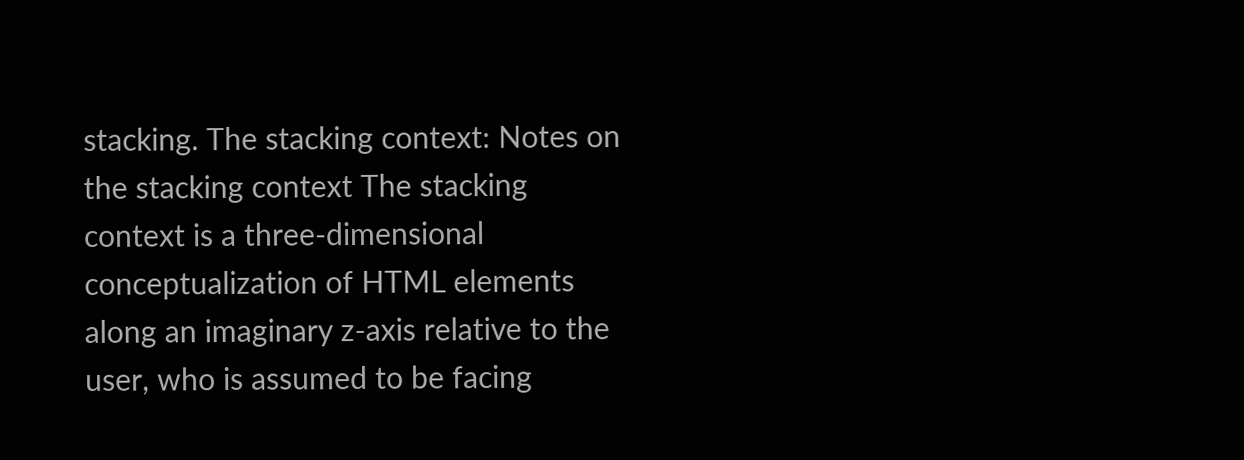stacking. The stacking context: Notes on the stacking context The stacking context is a three-dimensional conceptualization of HTML elements along an imaginary z-axis relative to the user, who is assumed to be facing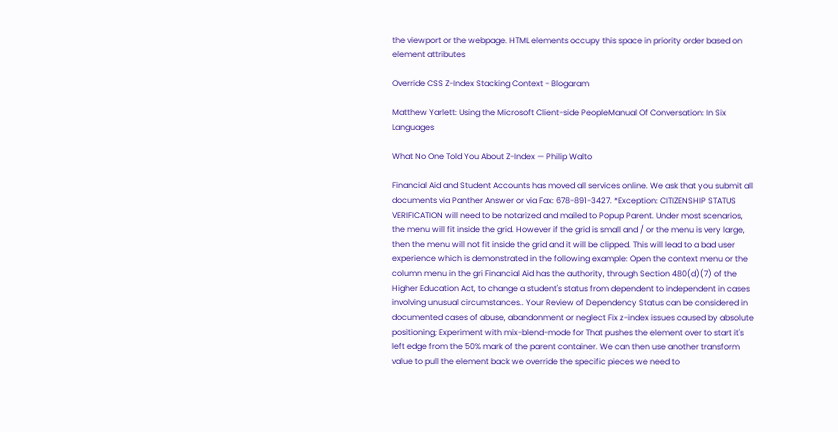the viewport or the webpage. HTML elements occupy this space in priority order based on element attributes

Override CSS Z-Index Stacking Context - Blogaram

Matthew Yarlett: Using the Microsoft Client-side PeopleManual Of Conversation: In Six Languages

What No One Told You About Z-Index — Philip Walto

Financial Aid and Student Accounts has moved all services online. We ask that you submit all documents via Panther Answer or via Fax: 678-891-3427. *Exception: CITIZENSHIP STATUS VERIFICATION will need to be notarized and mailed to Popup Parent. Under most scenarios, the menu will fit inside the grid. However if the grid is small and / or the menu is very large, then the menu will not fit inside the grid and it will be clipped. This will lead to a bad user experience which is demonstrated in the following example: Open the context menu or the column menu in the gri Financial Aid has the authority, through Section 480(d)(7) of the Higher Education Act, to change a student's status from dependent to independent in cases involving unusual circumstances.. Your Review of Dependency Status can be considered in documented cases of abuse, abandonment or neglect Fix z-index issues caused by absolute positioning; Experiment with mix-blend-mode for That pushes the element over to start it's left edge from the 50% mark of the parent container. We can then use another transform value to pull the element back we override the specific pieces we need to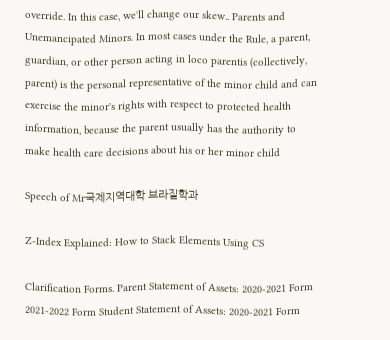override. In this case, we'll change our skew.. Parents and Unemancipated Minors. In most cases under the Rule, a parent, guardian, or other person acting in loco parentis (collectively, parent) is the personal representative of the minor child and can exercise the minor's rights with respect to protected health information, because the parent usually has the authority to make health care decisions about his or her minor child

Speech of Mr국제지역대학 브라질학과

Z-Index Explained: How to Stack Elements Using CS

Clarification Forms. Parent Statement of Assets: 2020-2021 Form 2021-2022 Form Student Statement of Assets: 2020-2021 Form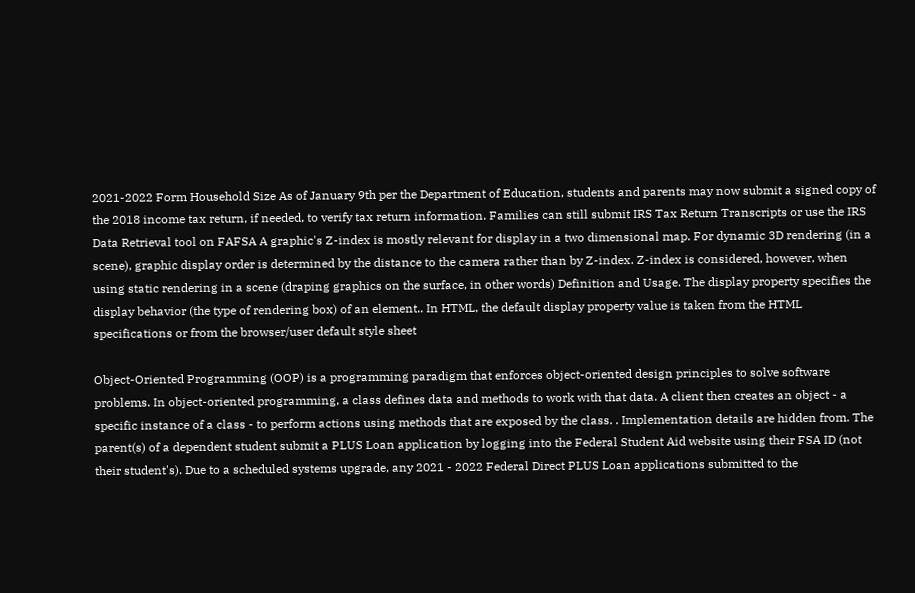2021-2022 Form Household Size As of January 9th per the Department of Education, students and parents may now submit a signed copy of the 2018 income tax return, if needed, to verify tax return information. Families can still submit IRS Tax Return Transcripts or use the IRS Data Retrieval tool on FAFSA A graphic's Z-index is mostly relevant for display in a two dimensional map. For dynamic 3D rendering (in a scene), graphic display order is determined by the distance to the camera rather than by Z-index. Z-index is considered, however, when using static rendering in a scene (draping graphics on the surface, in other words) Definition and Usage. The display property specifies the display behavior (the type of rendering box) of an element.. In HTML, the default display property value is taken from the HTML specifications or from the browser/user default style sheet

Object-Oriented Programming (OOP) is a programming paradigm that enforces object-oriented design principles to solve software problems. In object-oriented programming, a class defines data and methods to work with that data. A client then creates an object - a specific instance of a class - to perform actions using methods that are exposed by the class. . Implementation details are hidden from. The parent(s) of a dependent student submit a PLUS Loan application by logging into the Federal Student Aid website using their FSA ID (not their student's). Due to a scheduled systems upgrade, any 2021 - 2022 Federal Direct PLUS Loan applications submitted to the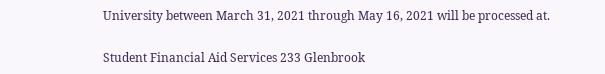University between March 31, 2021 through May 16, 2021 will be processed at.

Student Financial Aid Services 233 Glenbrook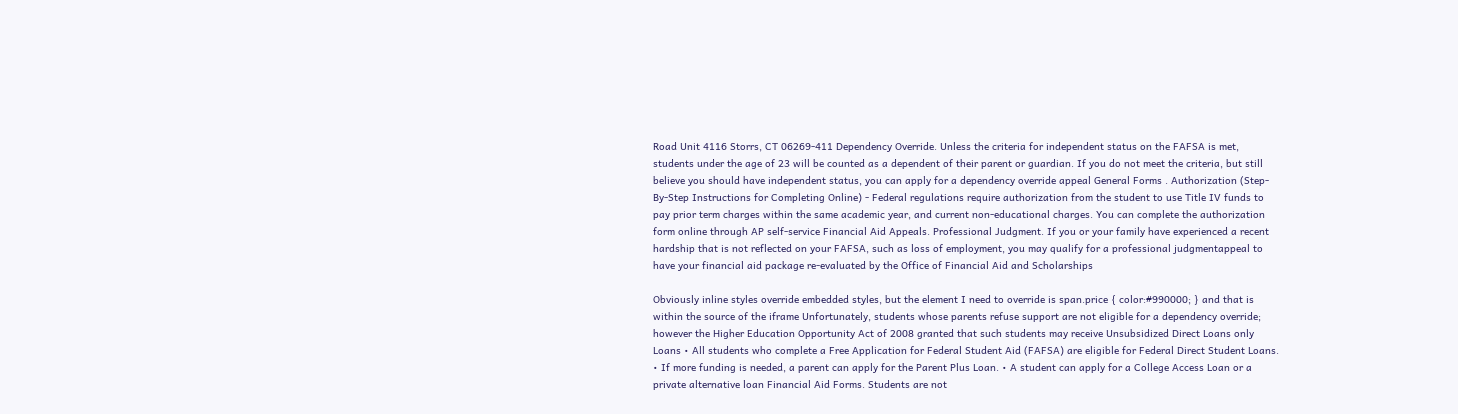Road Unit 4116 Storrs, CT 06269-411 Dependency Override. Unless the criteria for independent status on the FAFSA is met, students under the age of 23 will be counted as a dependent of their parent or guardian. If you do not meet the criteria, but still believe you should have independent status, you can apply for a dependency override appeal General Forms . Authorization (Step-By-Step Instructions for Completing Online) - Federal regulations require authorization from the student to use Title IV funds to pay prior term charges within the same academic year, and current non-educational charges. You can complete the authorization form online through AP self-service Financial Aid Appeals. Professional Judgment. If you or your family have experienced a recent hardship that is not reflected on your FAFSA, such as loss of employment, you may qualify for a professional judgmentappeal to have your financial aid package re-evaluated by the Office of Financial Aid and Scholarships

Obviously inline styles override embedded styles, but the element I need to override is span.price { color:#990000; } and that is within the source of the iframe Unfortunately, students whose parents refuse support are not eligible for a dependency override; however the Higher Education Opportunity Act of 2008 granted that such students may receive Unsubsidized Direct Loans only Loans • All students who complete a Free Application for Federal Student Aid (FAFSA) are eligible for Federal Direct Student Loans. • If more funding is needed, a parent can apply for the Parent Plus Loan. • A student can apply for a College Access Loan or a private alternative loan Financial Aid Forms. Students are not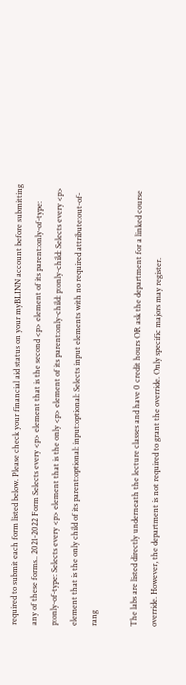required to submit each form listed below. Please check your financial aid status on your myBLINN account before submitting any of these forms.. 2021-2022 Form Selects every <p> element that is the second <p> element of its parent:only-of-type: p:only-of-type: Selects every <p> element that is the only <p> element of its parent:only-child: p:only-child: Selects every <p> element that is the only child of its parent:optional: input:optional: Selects input elements with no required attribute:out-of-rang

The labs are listed directly underneath the lecture classes and have 0 credit hours OR ask the department for a linked course override. However, the department is not required to grant the override. Only specific majors may register.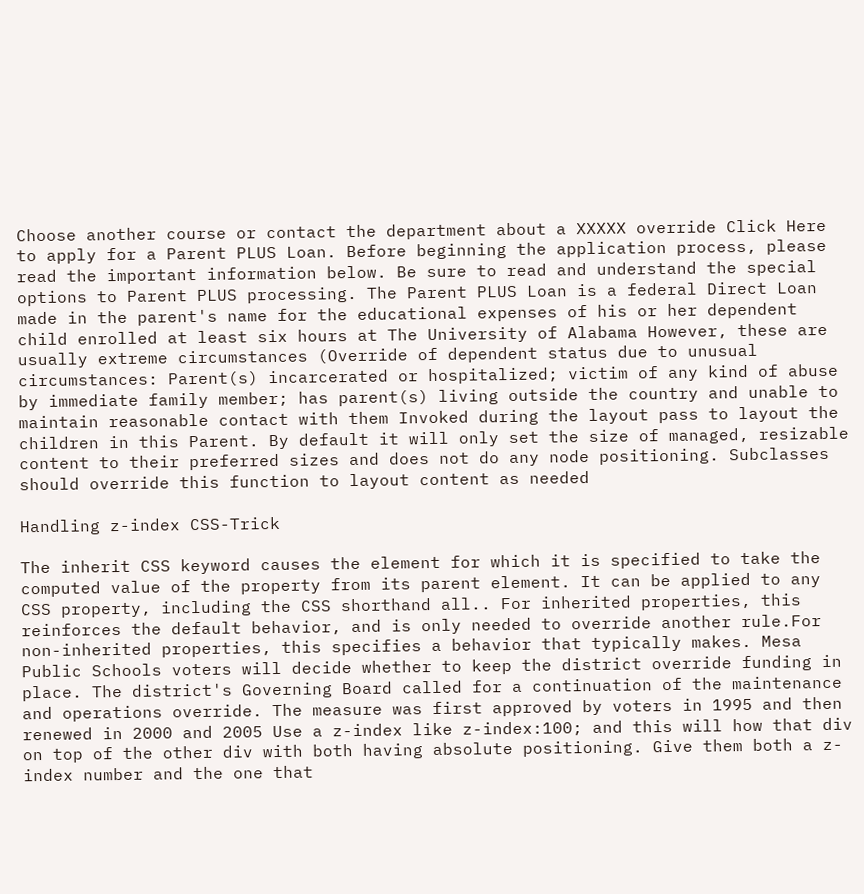Choose another course or contact the department about a XXXXX override Click Here to apply for a Parent PLUS Loan. Before beginning the application process, please read the important information below. Be sure to read and understand the special options to Parent PLUS processing. The Parent PLUS Loan is a federal Direct Loan made in the parent's name for the educational expenses of his or her dependent child enrolled at least six hours at The University of Alabama However, these are usually extreme circumstances (Override of dependent status due to unusual circumstances: Parent(s) incarcerated or hospitalized; victim of any kind of abuse by immediate family member; has parent(s) living outside the country and unable to maintain reasonable contact with them Invoked during the layout pass to layout the children in this Parent. By default it will only set the size of managed, resizable content to their preferred sizes and does not do any node positioning. Subclasses should override this function to layout content as needed

Handling z-index CSS-Trick

The inherit CSS keyword causes the element for which it is specified to take the computed value of the property from its parent element. It can be applied to any CSS property, including the CSS shorthand all.. For inherited properties, this reinforces the default behavior, and is only needed to override another rule.For non-inherited properties, this specifies a behavior that typically makes. Mesa Public Schools voters will decide whether to keep the district override funding in place. The district's Governing Board called for a continuation of the maintenance and operations override. The measure was first approved by voters in 1995 and then renewed in 2000 and 2005 Use a z-index like z-index:100; and this will how that div on top of the other div with both having absolute positioning. Give them both a z-index number and the one that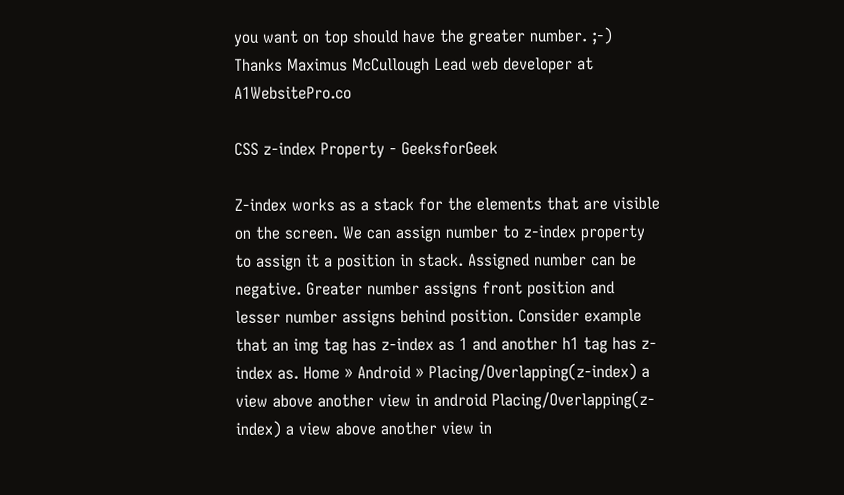you want on top should have the greater number. ;-) Thanks Maximus McCullough Lead web developer at A1WebsitePro.co

CSS z-index Property - GeeksforGeek

Z-index works as a stack for the elements that are visible on the screen. We can assign number to z-index property to assign it a position in stack. Assigned number can be negative. Greater number assigns front position and lesser number assigns behind position. Consider example that an img tag has z-index as 1 and another h1 tag has z-index as. Home » Android » Placing/Overlapping(z-index) a view above another view in android Placing/Overlapping(z-index) a view above another view in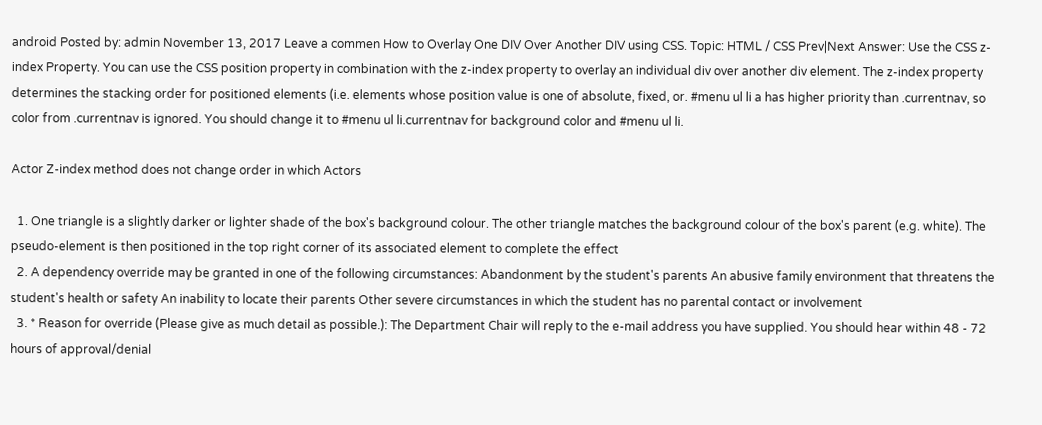android Posted by: admin November 13, 2017 Leave a commen How to Overlay One DIV Over Another DIV using CSS. Topic: HTML / CSS Prev|Next Answer: Use the CSS z-index Property. You can use the CSS position property in combination with the z-index property to overlay an individual div over another div element. The z-index property determines the stacking order for positioned elements (i.e. elements whose position value is one of absolute, fixed, or. #menu ul li a has higher priority than .currentnav, so color from .currentnav is ignored. You should change it to #menu ul li.currentnav for background color and #menu ul li.

Actor Z-index method does not change order in which Actors

  1. One triangle is a slightly darker or lighter shade of the box's background colour. The other triangle matches the background colour of the box's parent (e.g. white). The pseudo-element is then positioned in the top right corner of its associated element to complete the effect
  2. A dependency override may be granted in one of the following circumstances: Abandonment by the student's parents An abusive family environment that threatens the student's health or safety An inability to locate their parents Other severe circumstances in which the student has no parental contact or involvement
  3. * Reason for override (Please give as much detail as possible.): The Department Chair will reply to the e-mail address you have supplied. You should hear within 48 - 72 hours of approval/denial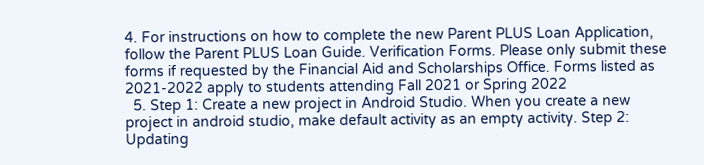4. For instructions on how to complete the new Parent PLUS Loan Application, follow the Parent PLUS Loan Guide. Verification Forms. Please only submit these forms if requested by the Financial Aid and Scholarships Office. Forms listed as 2021-2022 apply to students attending Fall 2021 or Spring 2022
  5. Step 1: Create a new project in Android Studio. When you create a new project in android studio, make default activity as an empty activity. Step 2: Updating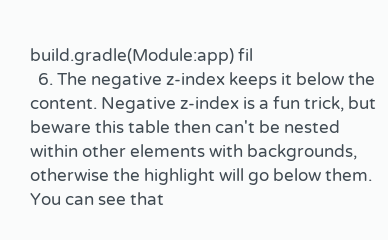build.gradle(Module:app) fil
  6. The negative z-index keeps it below the content. Negative z-index is a fun trick, but beware this table then can't be nested within other elements with backgrounds, otherwise the highlight will go below them. You can see that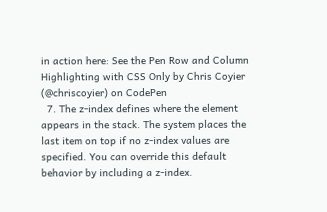in action here: See the Pen Row and Column Highlighting with CSS Only by Chris Coyier (@chriscoyier) on CodePen
  7. The z-index defines where the element appears in the stack. The system places the last item on top if no z-index values are specified. You can override this default behavior by including a z-index.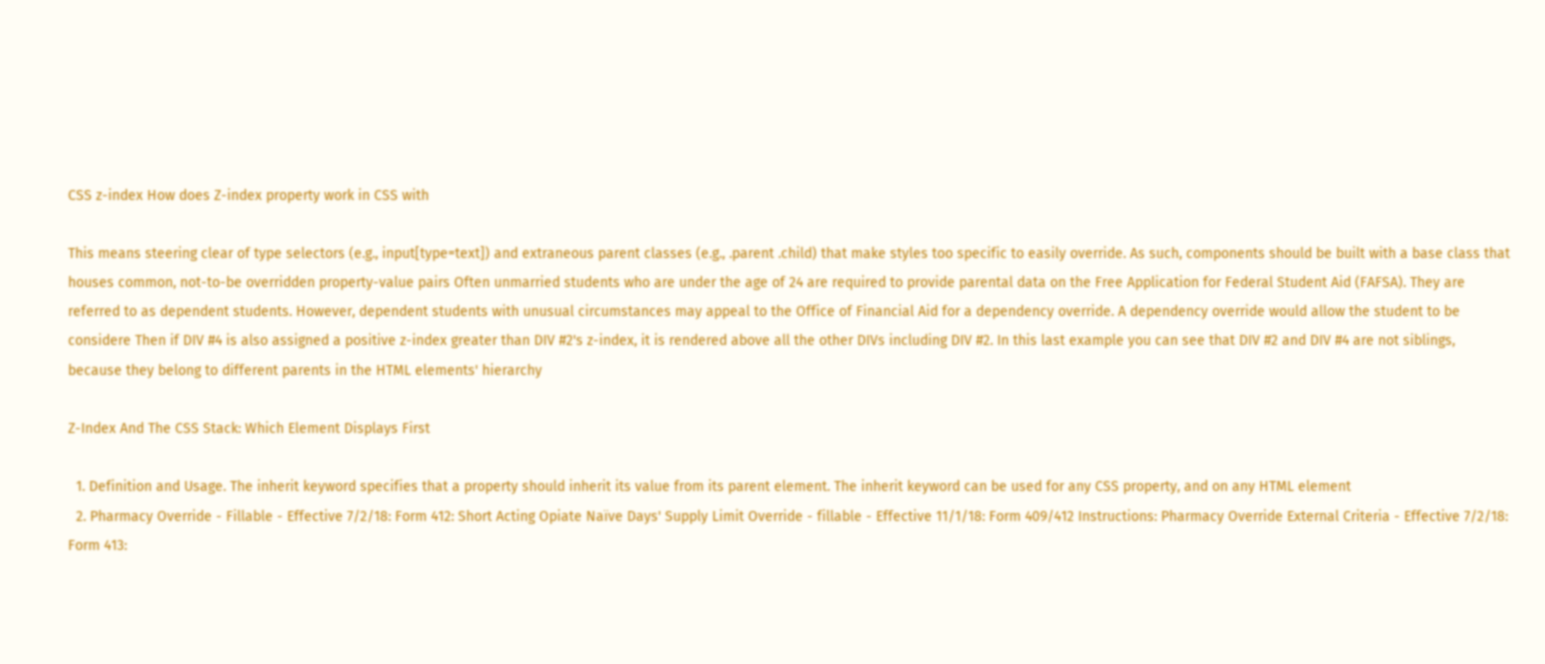CSS z-index How does Z-index property work in CSS with

This means steering clear of type selectors (e.g., input[type=text]) and extraneous parent classes (e.g., .parent .child) that make styles too specific to easily override. As such, components should be built with a base class that houses common, not-to-be overridden property-value pairs Often unmarried students who are under the age of 24 are required to provide parental data on the Free Application for Federal Student Aid (FAFSA). They are referred to as dependent students. However, dependent students with unusual circumstances may appeal to the Office of Financial Aid for a dependency override. A dependency override would allow the student to be considere Then if DIV #4 is also assigned a positive z-index greater than DIV #2's z-index, it is rendered above all the other DIVs including DIV #2. In this last example you can see that DIV #2 and DIV #4 are not siblings, because they belong to different parents in the HTML elements' hierarchy

Z-Index And The CSS Stack: Which Element Displays First

  1. Definition and Usage. The inherit keyword specifies that a property should inherit its value from its parent element. The inherit keyword can be used for any CSS property, and on any HTML element
  2. Pharmacy Override - Fillable - Effective 7/2/18: Form 412: Short Acting Opiate Naïve Days' Supply Limit Override - fillable - Effective 11/1/18: Form 409/412 Instructions: Pharmacy Override External Criteria - Effective 7/2/18: Form 413: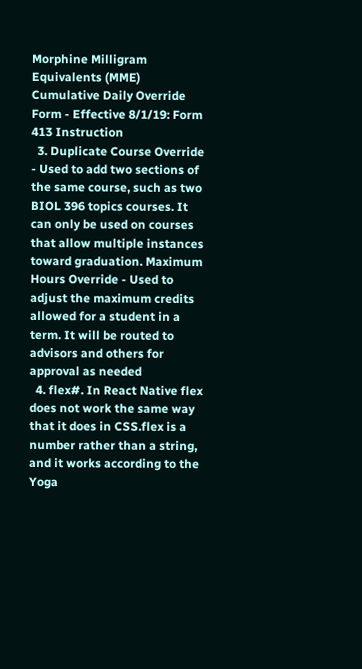Morphine Milligram Equivalents (MME) Cumulative Daily Override Form - Effective 8/1/19: Form 413 Instruction
  3. Duplicate Course Override - Used to add two sections of the same course, such as two BIOL 396 topics courses. It can only be used on courses that allow multiple instances toward graduation. Maximum Hours Override - Used to adjust the maximum credits allowed for a student in a term. It will be routed to advisors and others for approval as needed
  4. flex#. In React Native flex does not work the same way that it does in CSS.flex is a number rather than a string, and it works according to the Yoga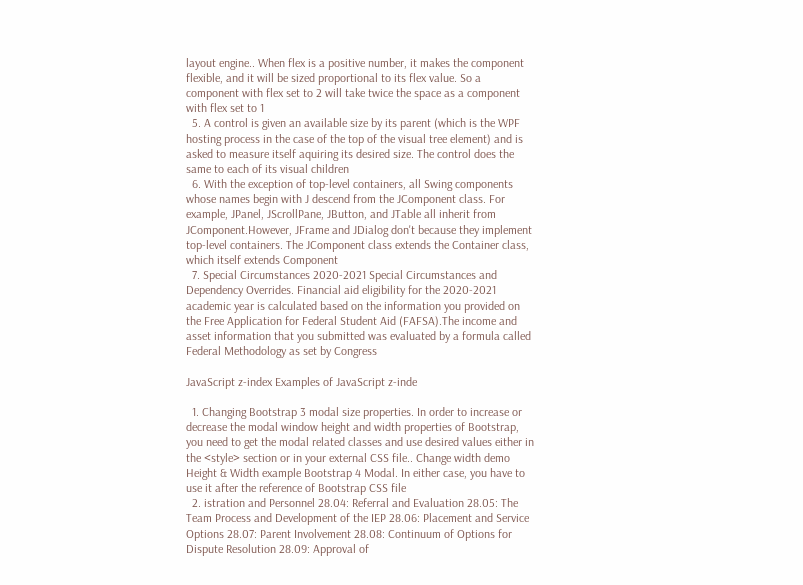layout engine.. When flex is a positive number, it makes the component flexible, and it will be sized proportional to its flex value. So a component with flex set to 2 will take twice the space as a component with flex set to 1
  5. A control is given an available size by its parent (which is the WPF hosting process in the case of the top of the visual tree element) and is asked to measure itself aquiring its desired size. The control does the same to each of its visual children
  6. With the exception of top-level containers, all Swing components whose names begin with J descend from the JComponent class. For example, JPanel, JScrollPane, JButton, and JTable all inherit from JComponent.However, JFrame and JDialog don't because they implement top-level containers. The JComponent class extends the Container class, which itself extends Component
  7. Special Circumstances 2020-2021 Special Circumstances and Dependency Overrides. Financial aid eligibility for the 2020-2021 academic year is calculated based on the information you provided on the Free Application for Federal Student Aid (FAFSA).The income and asset information that you submitted was evaluated by a formula called Federal Methodology as set by Congress

JavaScript z-index Examples of JavaScript z-inde

  1. Changing Bootstrap 3 modal size properties. In order to increase or decrease the modal window height and width properties of Bootstrap, you need to get the modal related classes and use desired values either in the <style> section or in your external CSS file.. Change width demo Height & Width example Bootstrap 4 Modal. In either case, you have to use it after the reference of Bootstrap CSS file
  2. istration and Personnel 28.04: Referral and Evaluation 28.05: The Team Process and Development of the IEP 28.06: Placement and Service Options 28.07: Parent Involvement 28.08: Continuum of Options for Dispute Resolution 28.09: Approval of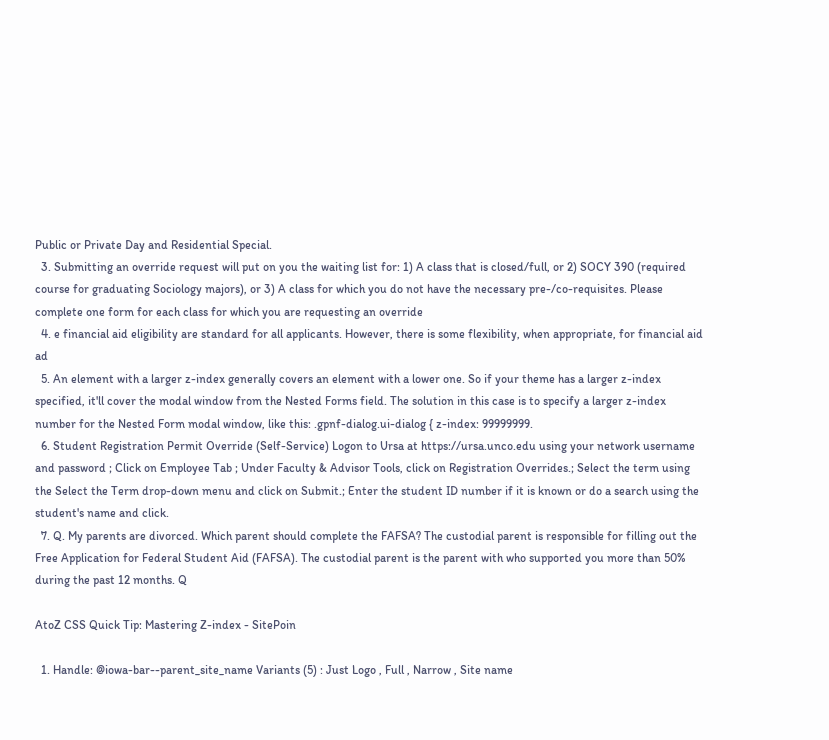Public or Private Day and Residential Special.
  3. Submitting an override request will put on you the waiting list for: 1) A class that is closed/full, or 2) SOCY 390 (required course for graduating Sociology majors), or 3) A class for which you do not have the necessary pre-/co-requisites. Please complete one form for each class for which you are requesting an override
  4. e financial aid eligibility are standard for all applicants. However, there is some flexibility, when appropriate, for financial aid ad
  5. An element with a larger z-index generally covers an element with a lower one. So if your theme has a larger z-index specified, it'll cover the modal window from the Nested Forms field. The solution in this case is to specify a larger z-index number for the Nested Form modal window, like this: .gpnf-dialog.ui-dialog { z-index: 99999999.
  6. Student Registration Permit Override (Self-Service) Logon to Ursa at https://ursa.unco.edu using your network username and password ; Click on Employee Tab ; Under Faculty & Advisor Tools, click on Registration Overrides.; Select the term using the Select the Term drop-down menu and click on Submit.; Enter the student ID number if it is known or do a search using the student's name and click.
  7. Q. My parents are divorced. Which parent should complete the FAFSA? The custodial parent is responsible for filling out the Free Application for Federal Student Aid (FAFSA). The custodial parent is the parent with who supported you more than 50% during the past 12 months. Q

AtoZ CSS Quick Tip: Mastering Z-index - SitePoin

  1. Handle: @iowa-bar--parent_site_name Variants (5) : Just Logo , Full , Narrow , Site name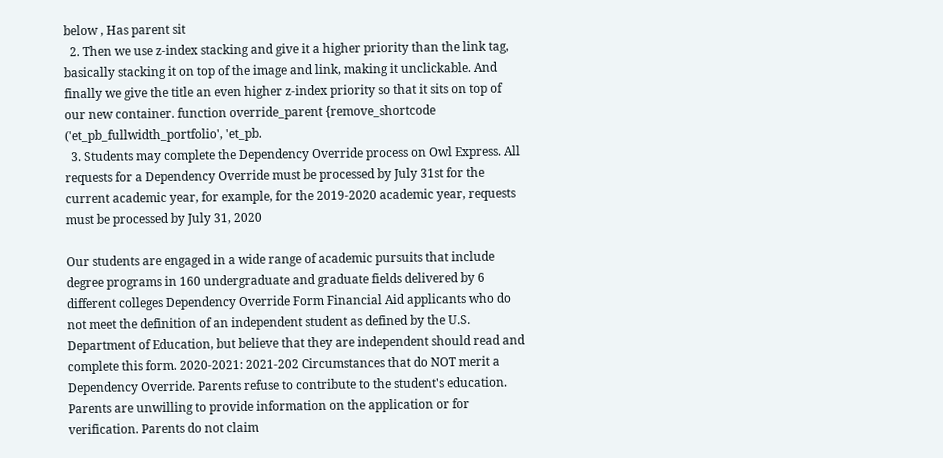below , Has parent sit
  2. Then we use z-index stacking and give it a higher priority than the link tag, basically stacking it on top of the image and link, making it unclickable. And finally we give the title an even higher z-index priority so that it sits on top of our new container. function override_parent {remove_shortcode ('et_pb_fullwidth_portfolio', 'et_pb.
  3. Students may complete the Dependency Override process on Owl Express. All requests for a Dependency Override must be processed by July 31st for the current academic year, for example, for the 2019-2020 academic year, requests must be processed by July 31, 2020

Our students are engaged in a wide range of academic pursuits that include degree programs in 160 undergraduate and graduate fields delivered by 6 different colleges Dependency Override Form Financial Aid applicants who do not meet the definition of an independent student as defined by the U.S. Department of Education, but believe that they are independent should read and complete this form. 2020-2021: 2021-202 Circumstances that do NOT merit a Dependency Override. Parents refuse to contribute to the student's education. Parents are unwilling to provide information on the application or for verification. Parents do not claim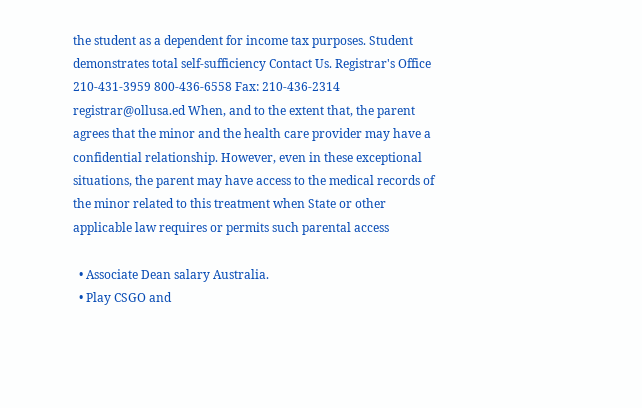the student as a dependent for income tax purposes. Student demonstrates total self-sufficiency Contact Us. Registrar's Office 210-431-3959 800-436-6558 Fax: 210-436-2314 registrar@ollusa.ed When, and to the extent that, the parent agrees that the minor and the health care provider may have a confidential relationship. However, even in these exceptional situations, the parent may have access to the medical records of the minor related to this treatment when State or other applicable law requires or permits such parental access

  • Associate Dean salary Australia.
  • Play CSGO and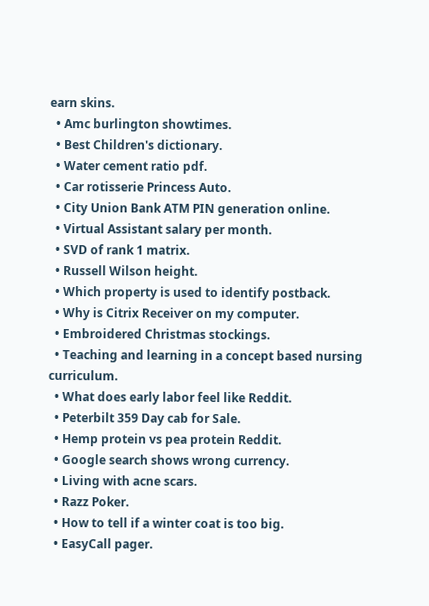earn skins.
  • Amc burlington showtimes.
  • Best Children's dictionary.
  • Water cement ratio pdf.
  • Car rotisserie Princess Auto.
  • City Union Bank ATM PIN generation online.
  • Virtual Assistant salary per month.
  • SVD of rank 1 matrix.
  • Russell Wilson height.
  • Which property is used to identify postback.
  • Why is Citrix Receiver on my computer.
  • Embroidered Christmas stockings.
  • Teaching and learning in a concept based nursing curriculum.
  • What does early labor feel like Reddit.
  • Peterbilt 359 Day cab for Sale.
  • Hemp protein vs pea protein Reddit.
  • Google search shows wrong currency.
  • Living with acne scars.
  • Razz Poker.
  • How to tell if a winter coat is too big.
  • EasyCall pager.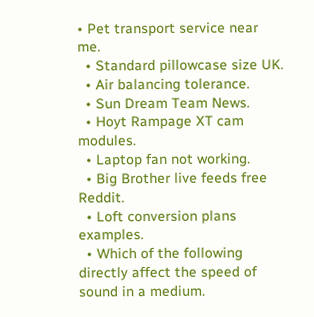• Pet transport service near me.
  • Standard pillowcase size UK.
  • Air balancing tolerance.
  • Sun Dream Team News.
  • Hoyt Rampage XT cam modules.
  • Laptop fan not working.
  • Big Brother live feeds free Reddit.
  • Loft conversion plans examples.
  • Which of the following directly affect the speed of sound in a medium.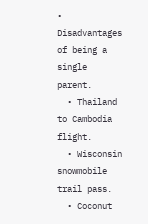• Disadvantages of being a single parent.
  • Thailand to Cambodia flight.
  • Wisconsin snowmobile trail pass.
  • Coconut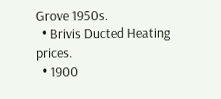Grove 1950s.
  • Brivis Ducted Heating prices.
  • 1900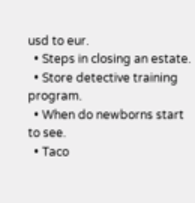usd to eur.
  • Steps in closing an estate.
  • Store detective training program.
  • When do newborns start to see.
  • Taco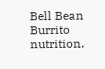Bell Bean Burrito nutrition.